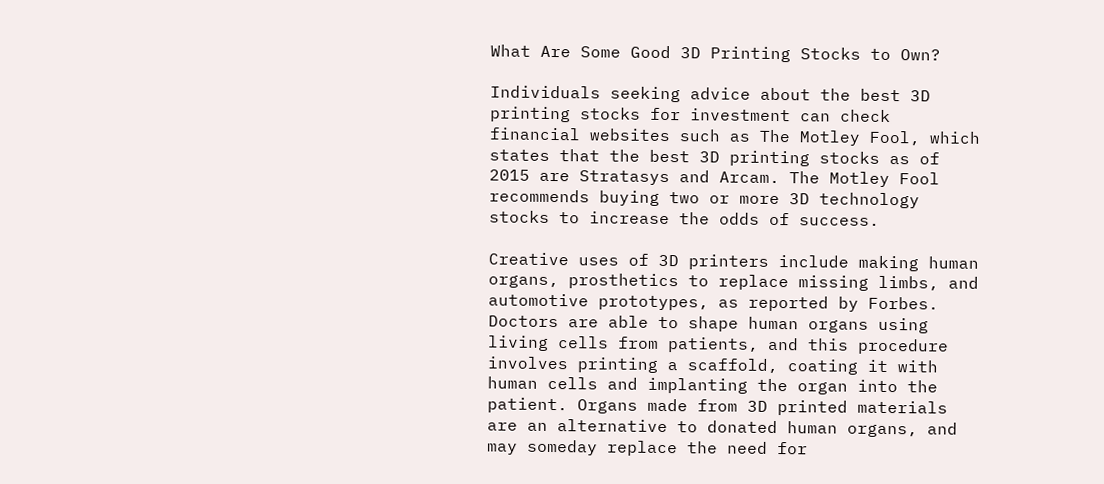What Are Some Good 3D Printing Stocks to Own?

Individuals seeking advice about the best 3D printing stocks for investment can check financial websites such as The Motley Fool, which states that the best 3D printing stocks as of 2015 are Stratasys and Arcam. The Motley Fool recommends buying two or more 3D technology stocks to increase the odds of success.

Creative uses of 3D printers include making human organs, prosthetics to replace missing limbs, and automotive prototypes, as reported by Forbes. Doctors are able to shape human organs using living cells from patients, and this procedure involves printing a scaffold, coating it with human cells and implanting the organ into the patient. Organs made from 3D printed materials are an alternative to donated human organs, and may someday replace the need for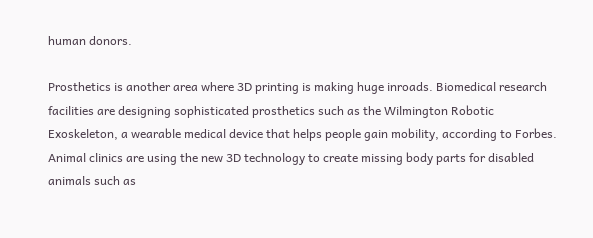human donors.

Prosthetics is another area where 3D printing is making huge inroads. Biomedical research facilities are designing sophisticated prosthetics such as the Wilmington Robotic Exoskeleton, a wearable medical device that helps people gain mobility, according to Forbes. Animal clinics are using the new 3D technology to create missing body parts for disabled animals such as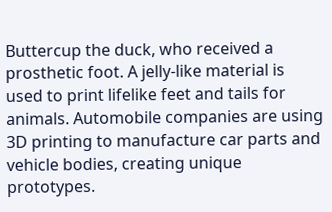Buttercup the duck, who received a prosthetic foot. A jelly-like material is used to print lifelike feet and tails for animals. Automobile companies are using 3D printing to manufacture car parts and vehicle bodies, creating unique prototypes.